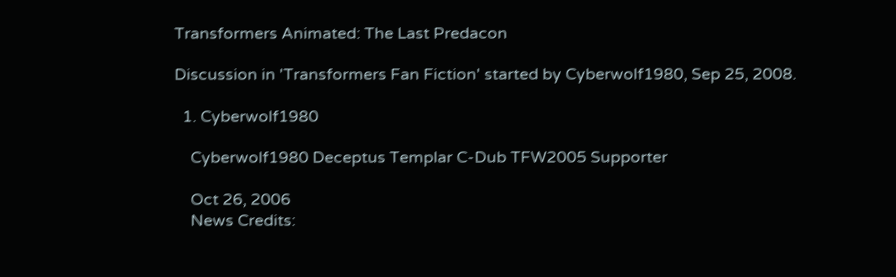Transformers Animated: The Last Predacon

Discussion in 'Transformers Fan Fiction' started by Cyberwolf1980, Sep 25, 2008.

  1. Cyberwolf1980

    Cyberwolf1980 Deceptus Templar C-Dub TFW2005 Supporter

    Oct 26, 2006
    News Credits: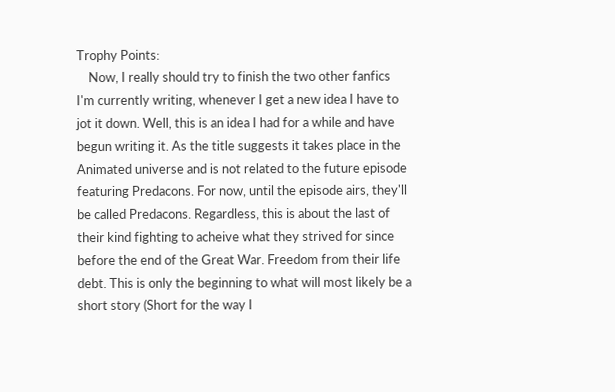Trophy Points:
    Now, I really should try to finish the two other fanfics I'm currently writing, whenever I get a new idea I have to jot it down. Well, this is an idea I had for a while and have begun writing it. As the title suggests it takes place in the Animated universe and is not related to the future episode featuring Predacons. For now, until the episode airs, they'll be called Predacons. Regardless, this is about the last of their kind fighting to acheive what they strived for since before the end of the Great War. Freedom from their life debt. This is only the beginning to what will most likely be a short story (Short for the way I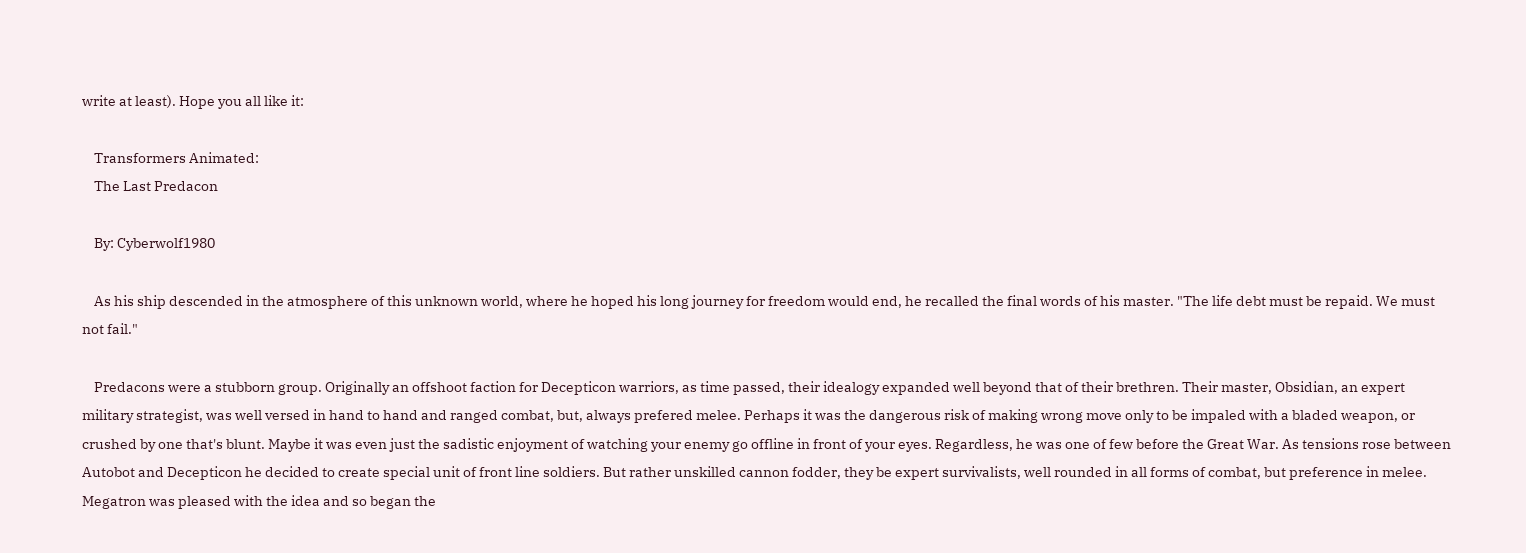write at least). Hope you all like it:

    Transformers Animated:
    The Last Predacon

    By: Cyberwolf1980

    As his ship descended in the atmosphere of this unknown world, where he hoped his long journey for freedom would end, he recalled the final words of his master. "The life debt must be repaid. We must not fail."

    Predacons were a stubborn group. Originally an offshoot faction for Decepticon warriors, as time passed, their idealogy expanded well beyond that of their brethren. Their master, Obsidian, an expert military strategist, was well versed in hand to hand and ranged combat, but, always prefered melee. Perhaps it was the dangerous risk of making wrong move only to be impaled with a bladed weapon, or crushed by one that's blunt. Maybe it was even just the sadistic enjoyment of watching your enemy go offline in front of your eyes. Regardless, he was one of few before the Great War. As tensions rose between Autobot and Decepticon he decided to create special unit of front line soldiers. But rather unskilled cannon fodder, they be expert survivalists, well rounded in all forms of combat, but preference in melee. Megatron was pleased with the idea and so began the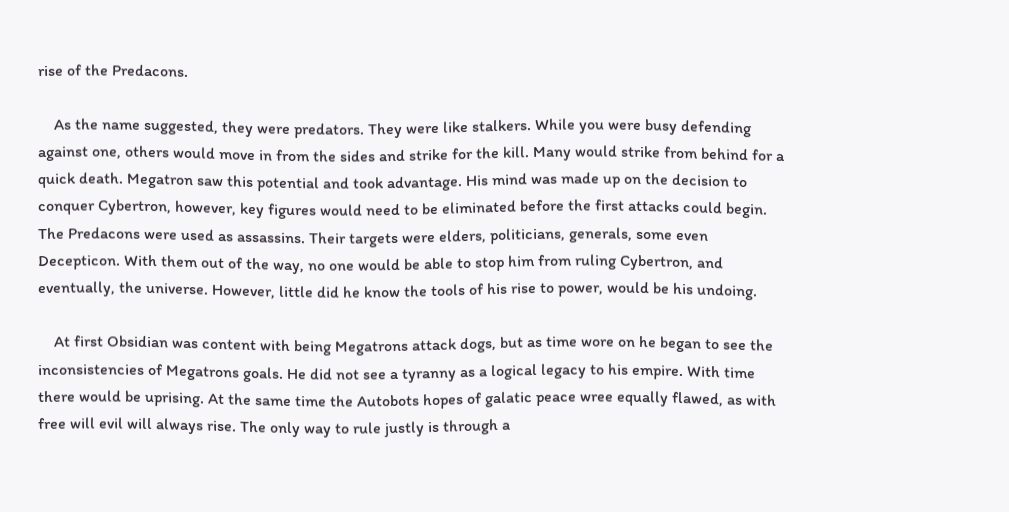rise of the Predacons.

    As the name suggested, they were predators. They were like stalkers. While you were busy defending against one, others would move in from the sides and strike for the kill. Many would strike from behind for a quick death. Megatron saw this potential and took advantage. His mind was made up on the decision to conquer Cybertron, however, key figures would need to be eliminated before the first attacks could begin. The Predacons were used as assassins. Their targets were elders, politicians, generals, some even Decepticon. With them out of the way, no one would be able to stop him from ruling Cybertron, and eventually, the universe. However, little did he know the tools of his rise to power, would be his undoing.

    At first Obsidian was content with being Megatrons attack dogs, but as time wore on he began to see the inconsistencies of Megatrons goals. He did not see a tyranny as a logical legacy to his empire. With time there would be uprising. At the same time the Autobots hopes of galatic peace wree equally flawed, as with free will evil will always rise. The only way to rule justly is through a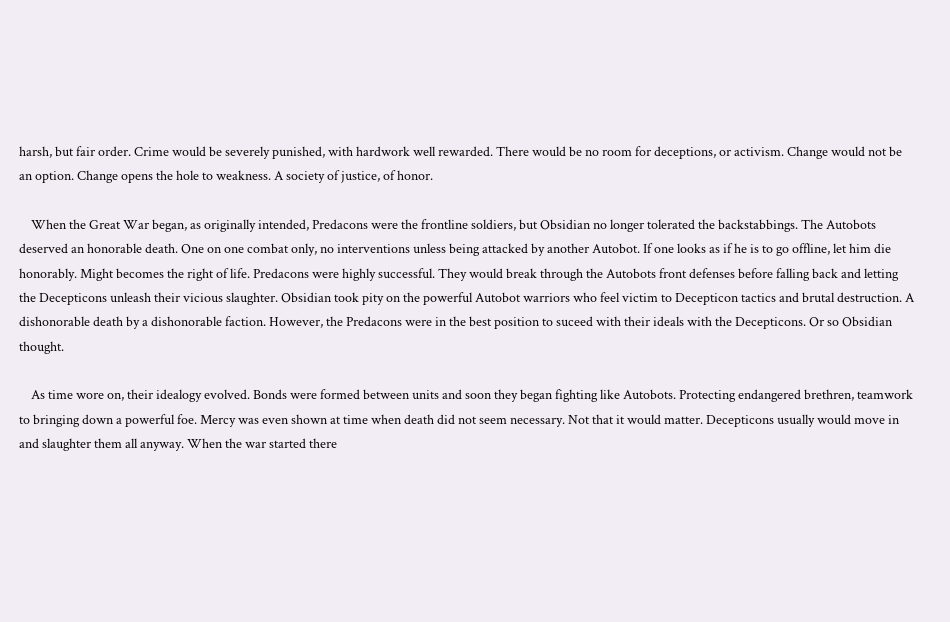harsh, but fair order. Crime would be severely punished, with hardwork well rewarded. There would be no room for deceptions, or activism. Change would not be an option. Change opens the hole to weakness. A society of justice, of honor.

    When the Great War began, as originally intended, Predacons were the frontline soldiers, but Obsidian no longer tolerated the backstabbings. The Autobots deserved an honorable death. One on one combat only, no interventions unless being attacked by another Autobot. If one looks as if he is to go offline, let him die honorably. Might becomes the right of life. Predacons were highly successful. They would break through the Autobots front defenses before falling back and letting the Decepticons unleash their vicious slaughter. Obsidian took pity on the powerful Autobot warriors who feel victim to Decepticon tactics and brutal destruction. A dishonorable death by a dishonorable faction. However, the Predacons were in the best position to suceed with their ideals with the Decepticons. Or so Obsidian thought.

    As time wore on, their idealogy evolved. Bonds were formed between units and soon they began fighting like Autobots. Protecting endangered brethren, teamwork to bringing down a powerful foe. Mercy was even shown at time when death did not seem necessary. Not that it would matter. Decepticons usually would move in and slaughter them all anyway. When the war started there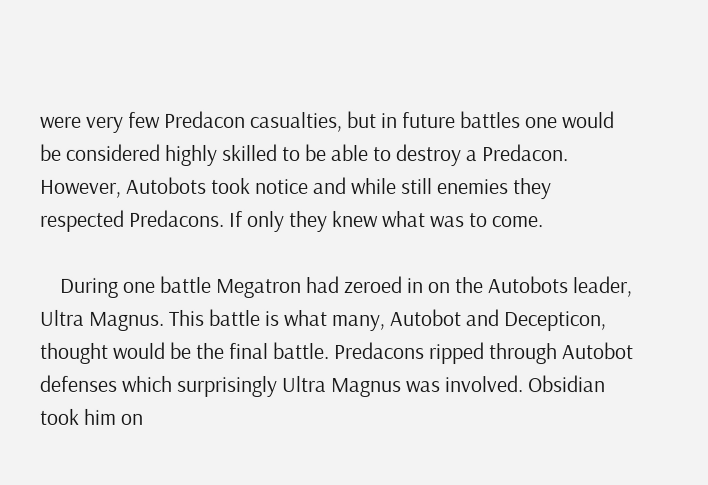were very few Predacon casualties, but in future battles one would be considered highly skilled to be able to destroy a Predacon. However, Autobots took notice and while still enemies they respected Predacons. If only they knew what was to come.

    During one battle Megatron had zeroed in on the Autobots leader, Ultra Magnus. This battle is what many, Autobot and Decepticon, thought would be the final battle. Predacons ripped through Autobot defenses which surprisingly Ultra Magnus was involved. Obsidian took him on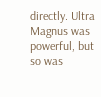directly. Ultra Magnus was powerful, but so was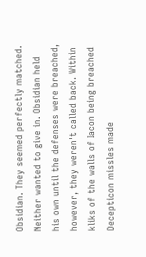Obsidian. They seemed perfectly matched. Neither wanted to give in. Obsidian held his own until the defenses were breached, however, they weren't called back. Within kliks of the walls of Iacon being breached Decepticon missles made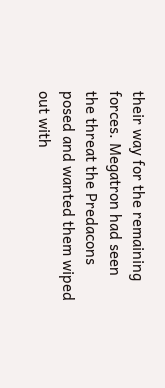their way for the remaining forces. Megatron had seen the threat the Predacons posed and wanted them wiped out with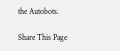the Autobots.

Share This Page